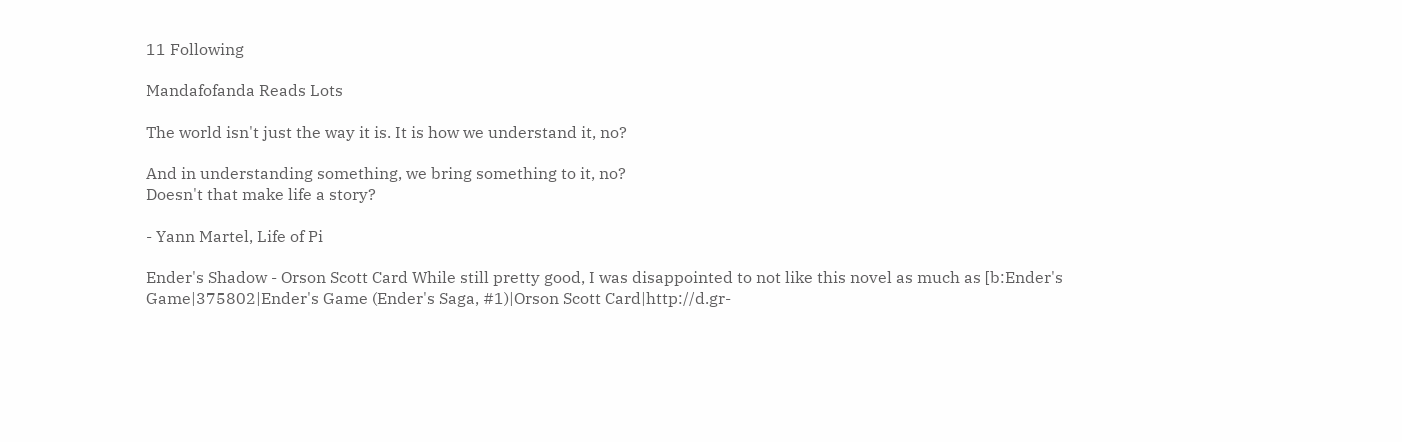11 Following

Mandafofanda Reads Lots

The world isn't just the way it is. It is how we understand it, no?

And in understanding something, we bring something to it, no?
Doesn't that make life a story?

- Yann Martel, Life of Pi

Ender's Shadow - Orson Scott Card While still pretty good, I was disappointed to not like this novel as much as [b:Ender's Game|375802|Ender's Game (Ender's Saga, #1)|Orson Scott Card|http://d.gr-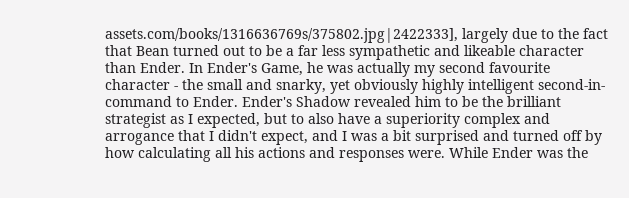assets.com/books/1316636769s/375802.jpg|2422333], largely due to the fact that Bean turned out to be a far less sympathetic and likeable character than Ender. In Ender's Game, he was actually my second favourite character - the small and snarky, yet obviously highly intelligent second-in-command to Ender. Ender's Shadow revealed him to be the brilliant strategist as I expected, but to also have a superiority complex and arrogance that I didn't expect, and I was a bit surprised and turned off by how calculating all his actions and responses were. While Ender was the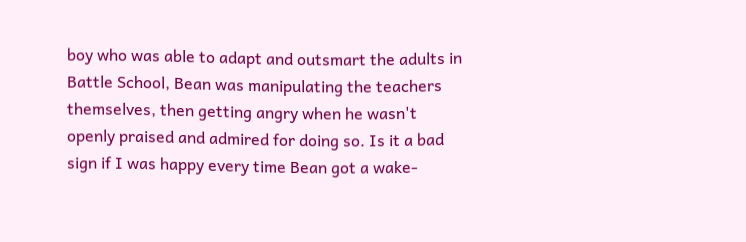boy who was able to adapt and outsmart the adults in Battle School, Bean was manipulating the teachers themselves, then getting angry when he wasn't openly praised and admired for doing so. Is it a bad sign if I was happy every time Bean got a wake-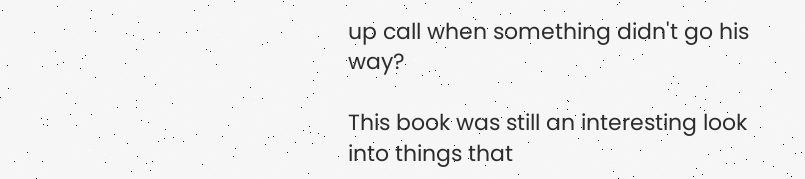up call when something didn't go his way?

This book was still an interesting look into things that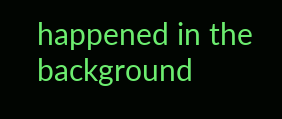happened in the background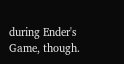during Ender's Game, though.